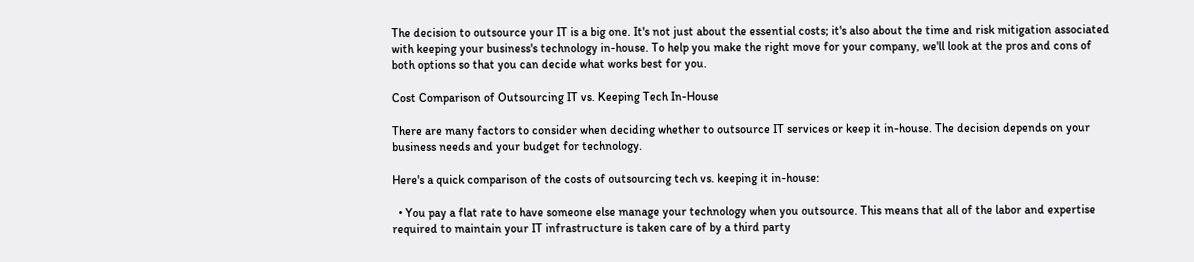The decision to outsource your IT is a big one. It's not just about the essential costs; it's also about the time and risk mitigation associated with keeping your business's technology in-house. To help you make the right move for your company, we'll look at the pros and cons of both options so that you can decide what works best for you.

Cost Comparison of Outsourcing IT vs. Keeping Tech In-House

There are many factors to consider when deciding whether to outsource IT services or keep it in-house. The decision depends on your business needs and your budget for technology.

Here's a quick comparison of the costs of outsourcing tech vs. keeping it in-house:

  • You pay a flat rate to have someone else manage your technology when you outsource. This means that all of the labor and expertise required to maintain your IT infrastructure is taken care of by a third party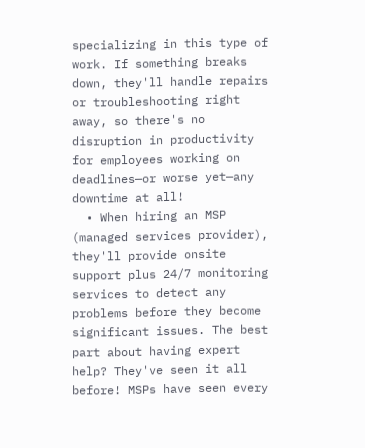specializing in this type of work. If something breaks down, they'll handle repairs or troubleshooting right away, so there's no disruption in productivity for employees working on deadlines—or worse yet—any downtime at all!
  • When hiring an MSP (managed services provider), they'll provide onsite support plus 24/7 monitoring services to detect any problems before they become significant issues. The best part about having expert help? They've seen it all before! MSPs have seen every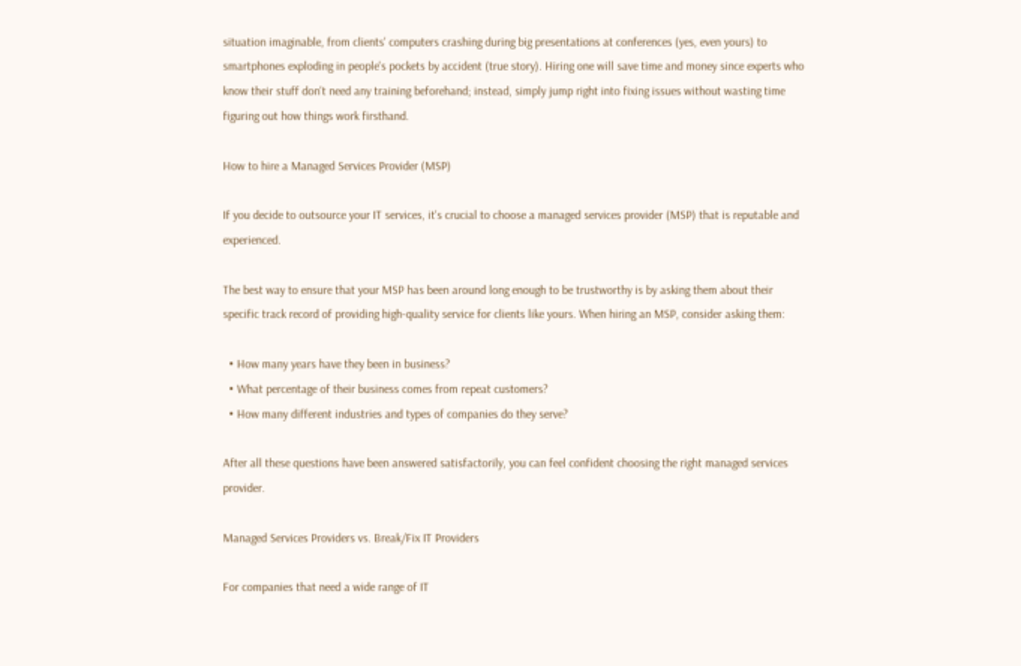situation imaginable, from clients' computers crashing during big presentations at conferences (yes, even yours) to smartphones exploding in people's pockets by accident (true story). Hiring one will save time and money since experts who know their stuff don't need any training beforehand; instead, simply jump right into fixing issues without wasting time figuring out how things work firsthand.

How to hire a Managed Services Provider (MSP)

If you decide to outsource your IT services, it's crucial to choose a managed services provider (MSP) that is reputable and experienced.

The best way to ensure that your MSP has been around long enough to be trustworthy is by asking them about their specific track record of providing high-quality service for clients like yours. When hiring an MSP, consider asking them:

  • How many years have they been in business?
  • What percentage of their business comes from repeat customers?
  • How many different industries and types of companies do they serve?

After all these questions have been answered satisfactorily, you can feel confident choosing the right managed services provider.

Managed Services Providers vs. Break/Fix IT Providers

For companies that need a wide range of IT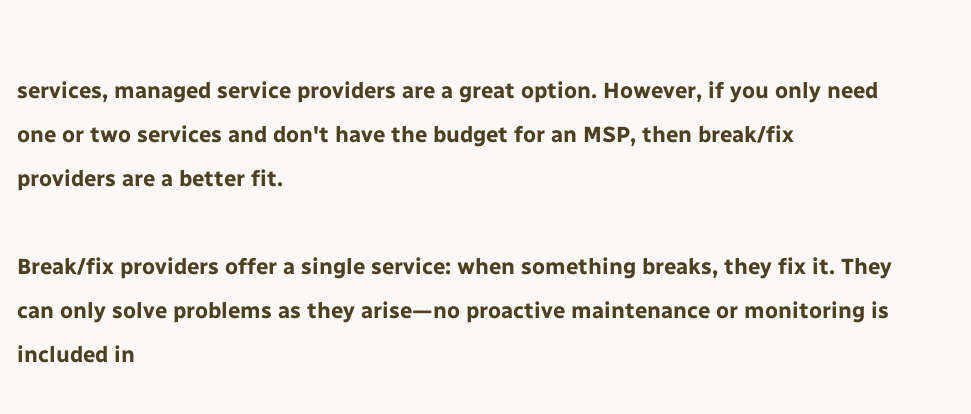services, managed service providers are a great option. However, if you only need one or two services and don't have the budget for an MSP, then break/fix providers are a better fit.

Break/fix providers offer a single service: when something breaks, they fix it. They can only solve problems as they arise—no proactive maintenance or monitoring is included in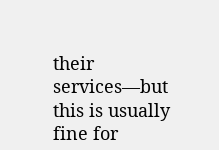their services—but this is usually fine for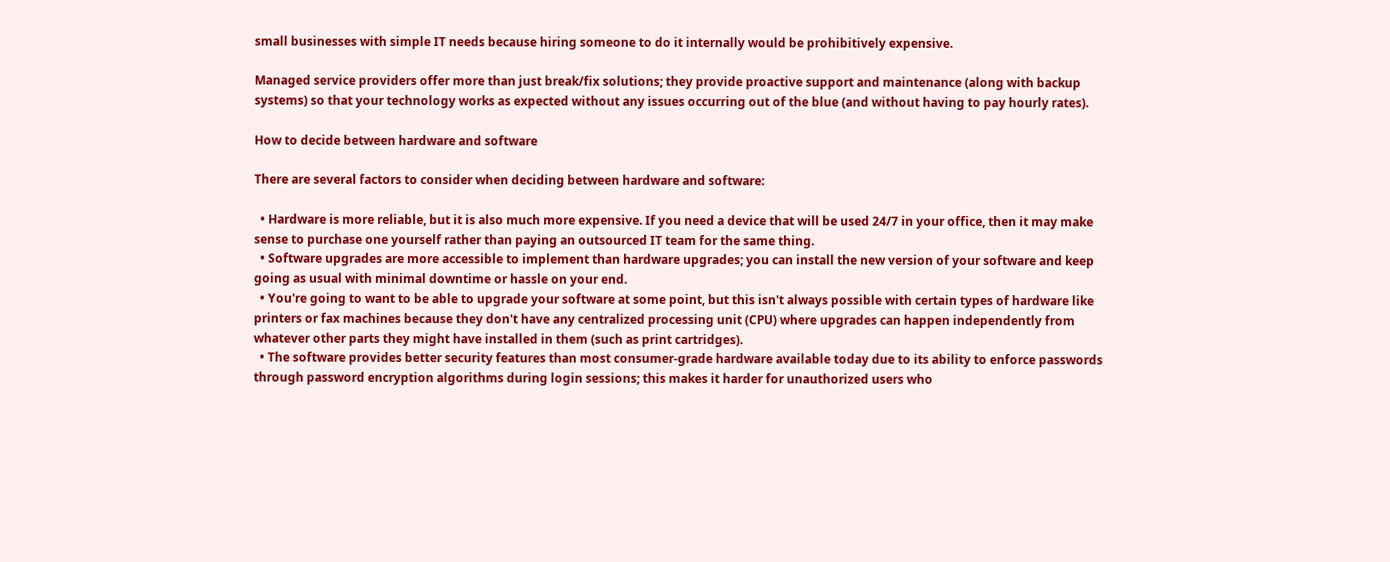small businesses with simple IT needs because hiring someone to do it internally would be prohibitively expensive.

Managed service providers offer more than just break/fix solutions; they provide proactive support and maintenance (along with backup systems) so that your technology works as expected without any issues occurring out of the blue (and without having to pay hourly rates).

How to decide between hardware and software

There are several factors to consider when deciding between hardware and software:

  • Hardware is more reliable, but it is also much more expensive. If you need a device that will be used 24/7 in your office, then it may make sense to purchase one yourself rather than paying an outsourced IT team for the same thing.
  • Software upgrades are more accessible to implement than hardware upgrades; you can install the new version of your software and keep going as usual with minimal downtime or hassle on your end.
  • You're going to want to be able to upgrade your software at some point, but this isn't always possible with certain types of hardware like printers or fax machines because they don't have any centralized processing unit (CPU) where upgrades can happen independently from whatever other parts they might have installed in them (such as print cartridges).
  • The software provides better security features than most consumer-grade hardware available today due to its ability to enforce passwords through password encryption algorithms during login sessions; this makes it harder for unauthorized users who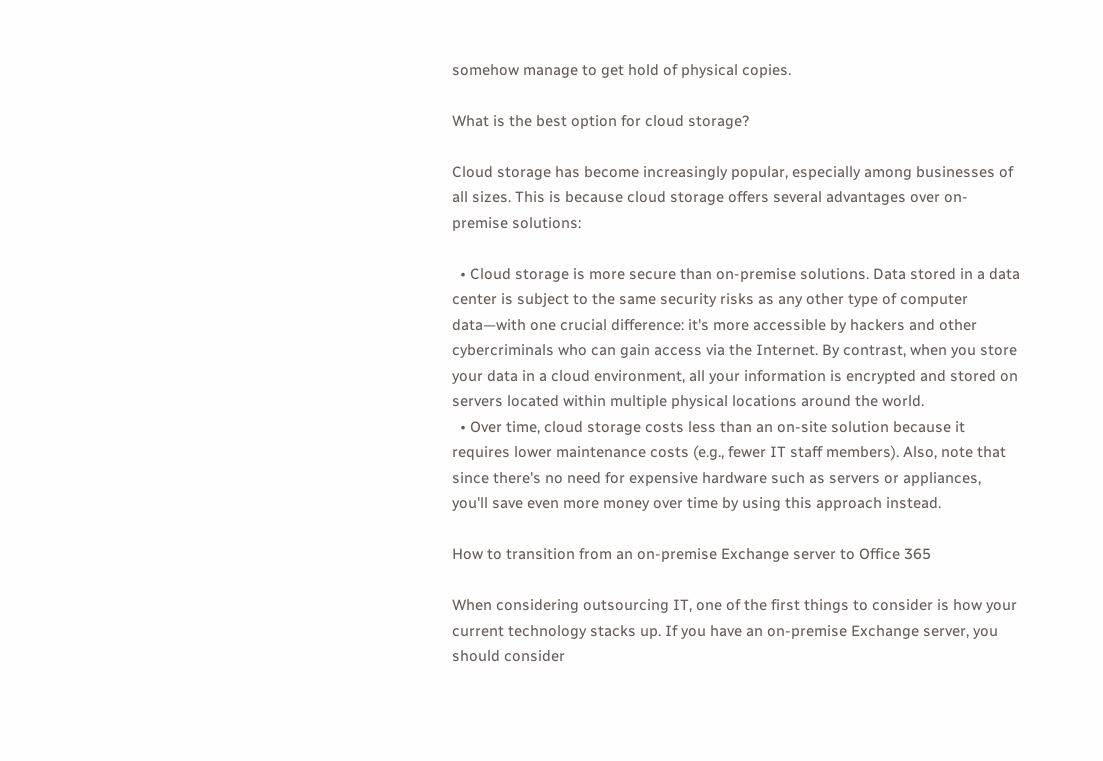somehow manage to get hold of physical copies.

What is the best option for cloud storage?

Cloud storage has become increasingly popular, especially among businesses of all sizes. This is because cloud storage offers several advantages over on-premise solutions:

  • Cloud storage is more secure than on-premise solutions. Data stored in a data center is subject to the same security risks as any other type of computer data—with one crucial difference: it's more accessible by hackers and other cybercriminals who can gain access via the Internet. By contrast, when you store your data in a cloud environment, all your information is encrypted and stored on servers located within multiple physical locations around the world.
  • Over time, cloud storage costs less than an on-site solution because it requires lower maintenance costs (e.g., fewer IT staff members). Also, note that since there's no need for expensive hardware such as servers or appliances, you'll save even more money over time by using this approach instead.

How to transition from an on-premise Exchange server to Office 365

When considering outsourcing IT, one of the first things to consider is how your current technology stacks up. If you have an on-premise Exchange server, you should consider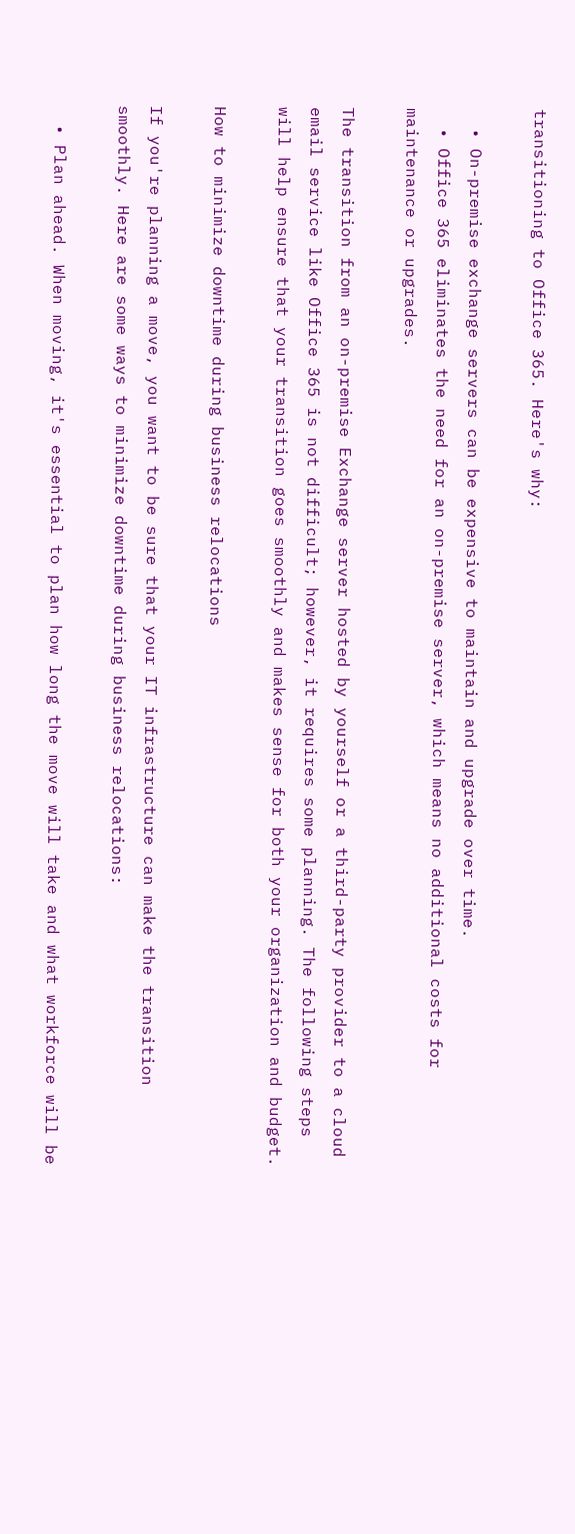transitioning to Office 365. Here's why:

  • On-premise exchange servers can be expensive to maintain and upgrade over time.
  • Office 365 eliminates the need for an on-premise server, which means no additional costs for maintenance or upgrades.

The transition from an on-premise Exchange server hosted by yourself or a third-party provider to a cloud email service like Office 365 is not difficult; however, it requires some planning. The following steps will help ensure that your transition goes smoothly and makes sense for both your organization and budget.

How to minimize downtime during business relocations

If you're planning a move, you want to be sure that your IT infrastructure can make the transition smoothly. Here are some ways to minimize downtime during business relocations:

  • Plan ahead. When moving, it's essential to plan how long the move will take and what workforce will be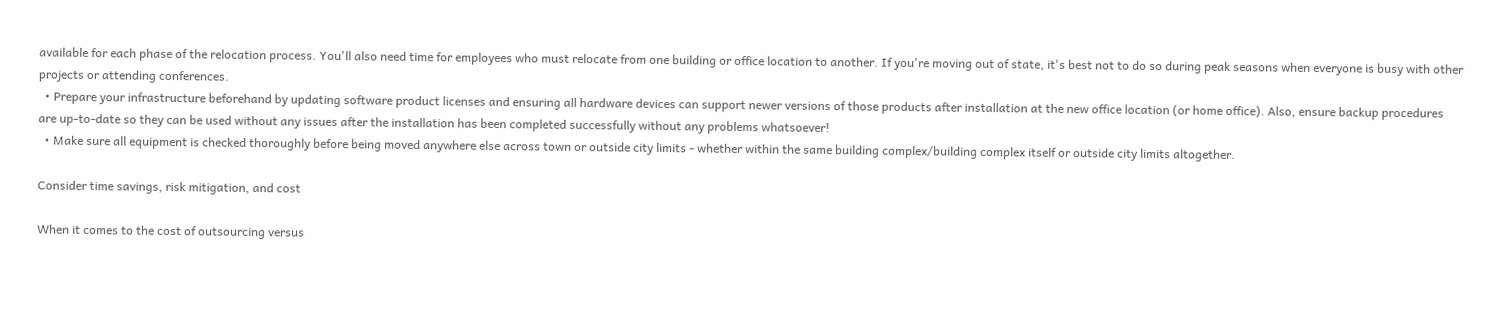available for each phase of the relocation process. You'll also need time for employees who must relocate from one building or office location to another. If you're moving out of state, it's best not to do so during peak seasons when everyone is busy with other projects or attending conferences.
  • Prepare your infrastructure beforehand by updating software product licenses and ensuring all hardware devices can support newer versions of those products after installation at the new office location (or home office). Also, ensure backup procedures are up-to-date so they can be used without any issues after the installation has been completed successfully without any problems whatsoever!
  • Make sure all equipment is checked thoroughly before being moved anywhere else across town or outside city limits - whether within the same building complex/building complex itself or outside city limits altogether.

Consider time savings, risk mitigation, and cost

When it comes to the cost of outsourcing versus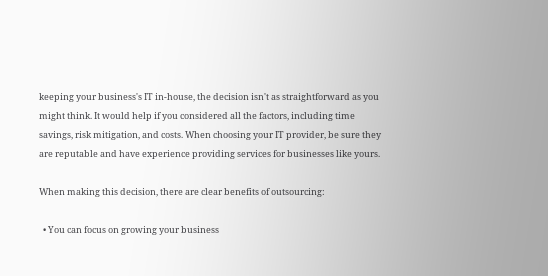keeping your business's IT in-house, the decision isn't as straightforward as you might think. It would help if you considered all the factors, including time savings, risk mitigation, and costs. When choosing your IT provider, be sure they are reputable and have experience providing services for businesses like yours.

When making this decision, there are clear benefits of outsourcing:

  • You can focus on growing your business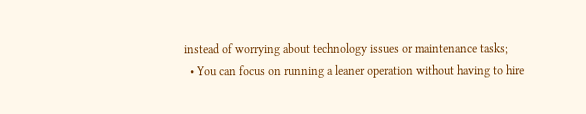instead of worrying about technology issues or maintenance tasks;
  • You can focus on running a leaner operation without having to hire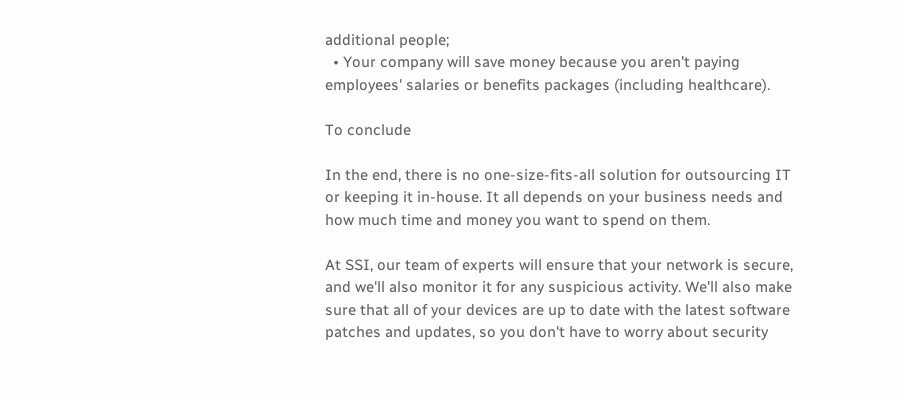additional people;
  • Your company will save money because you aren't paying employees' salaries or benefits packages (including healthcare).

To conclude

In the end, there is no one-size-fits-all solution for outsourcing IT or keeping it in-house. It all depends on your business needs and how much time and money you want to spend on them.

At SSI, our team of experts will ensure that your network is secure, and we'll also monitor it for any suspicious activity. We'll also make sure that all of your devices are up to date with the latest software patches and updates, so you don't have to worry about security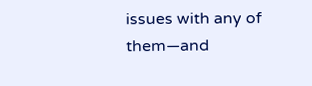issues with any of them—and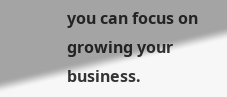you can focus on growing your business.